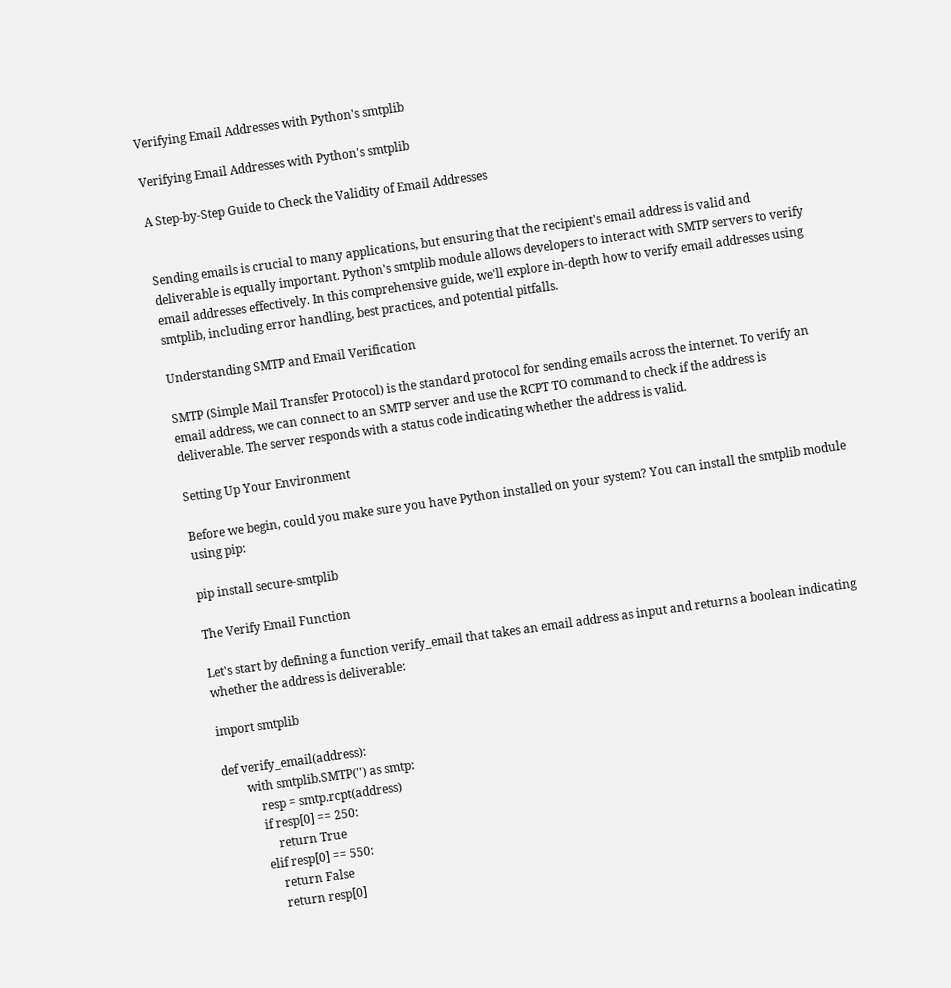Verifying Email Addresses with Python's smtplib

Verifying Email Addresses with Python's smtplib

A Step-by-Step Guide to Check the Validity of Email Addresses


Sending emails is crucial to many applications, but ensuring that the recipient's email address is valid and deliverable is equally important. Python's smtplib module allows developers to interact with SMTP servers to verify email addresses effectively. In this comprehensive guide, we'll explore in-depth how to verify email addresses using smtplib, including error handling, best practices, and potential pitfalls.

Understanding SMTP and Email Verification

SMTP (Simple Mail Transfer Protocol) is the standard protocol for sending emails across the internet. To verify an email address, we can connect to an SMTP server and use the RCPT TO command to check if the address is deliverable. The server responds with a status code indicating whether the address is valid.

Setting Up Your Environment

Before we begin, could you make sure you have Python installed on your system? You can install the smtplib module using pip:

pip install secure-smtplib

The Verify Email Function

Let's start by defining a function verify_email that takes an email address as input and returns a boolean indicating whether the address is deliverable:

import smtplib

def verify_email(address):
        with smtplib.SMTP('') as smtp:
            resp = smtp.rcpt(address)
            if resp[0] == 250:
                return True
            elif resp[0] == 550:
                return False
                return resp[0]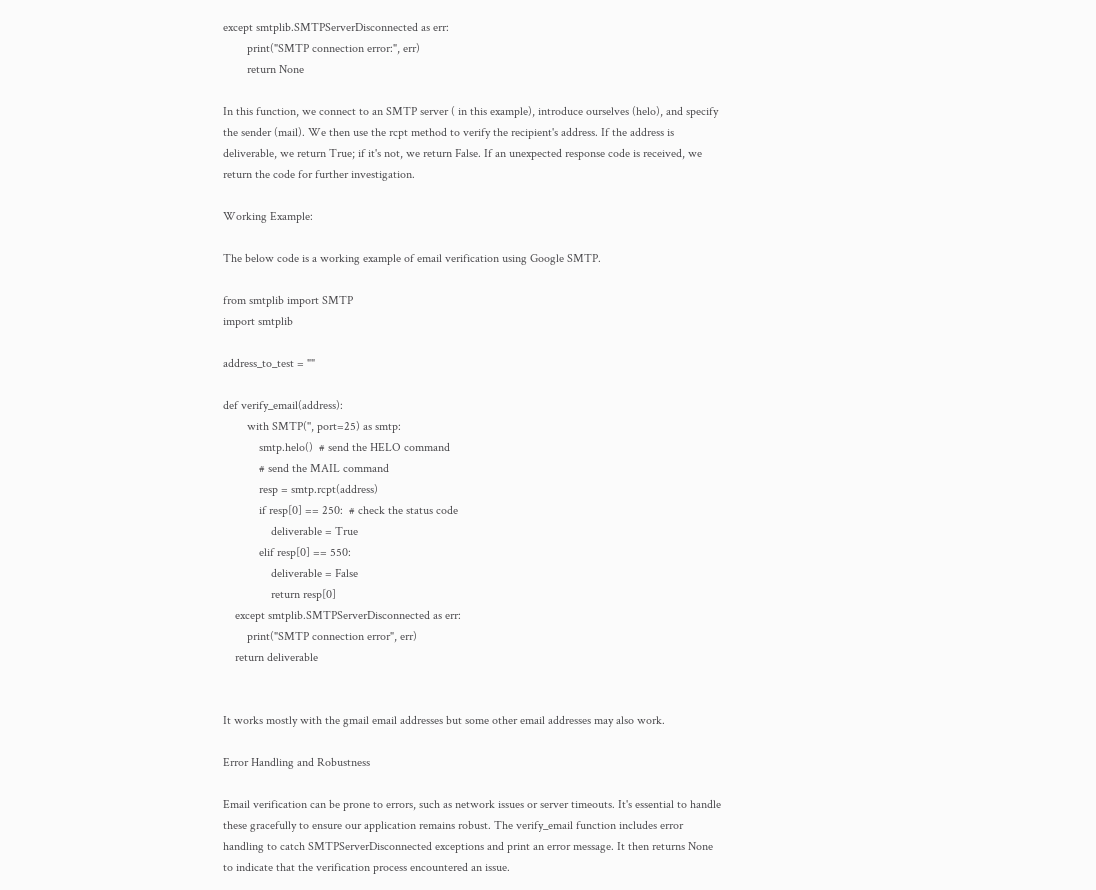except smtplib.SMTPServerDisconnected as err:
        print("SMTP connection error:", err)
        return None

In this function, we connect to an SMTP server ( in this example), introduce ourselves (helo), and specify the sender (mail). We then use the rcpt method to verify the recipient's address. If the address is deliverable, we return True; if it's not, we return False. If an unexpected response code is received, we return the code for further investigation.

Working Example:

The below code is a working example of email verification using Google SMTP.

from smtplib import SMTP
import smtplib

address_to_test = ""

def verify_email(address):
        with SMTP('', port=25) as smtp:
            smtp.helo()  # send the HELO command
            # send the MAIL command
            resp = smtp.rcpt(address)
            if resp[0] == 250:  # check the status code
                deliverable = True
            elif resp[0] == 550:
                deliverable = False
                return resp[0]
    except smtplib.SMTPServerDisconnected as err:
        print("SMTP connection error", err)
    return deliverable


It works mostly with the gmail email addresses but some other email addresses may also work.

Error Handling and Robustness

Email verification can be prone to errors, such as network issues or server timeouts. It's essential to handle these gracefully to ensure our application remains robust. The verify_email function includes error handling to catch SMTPServerDisconnected exceptions and print an error message. It then returns None to indicate that the verification process encountered an issue.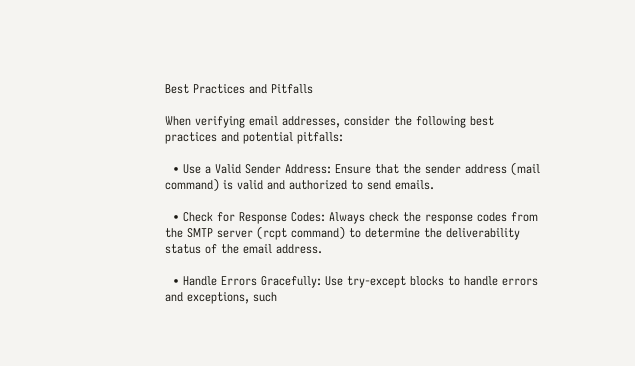Best Practices and Pitfalls

When verifying email addresses, consider the following best practices and potential pitfalls:

  • Use a Valid Sender Address: Ensure that the sender address (mail command) is valid and authorized to send emails.

  • Check for Response Codes: Always check the response codes from the SMTP server (rcpt command) to determine the deliverability status of the email address.

  • Handle Errors Gracefully: Use try-except blocks to handle errors and exceptions, such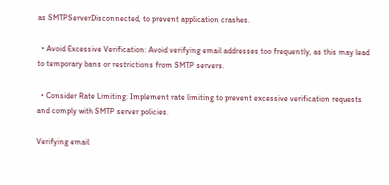as SMTPServerDisconnected, to prevent application crashes.

  • Avoid Excessive Verification: Avoid verifying email addresses too frequently, as this may lead to temporary bans or restrictions from SMTP servers.

  • Consider Rate Limiting: Implement rate limiting to prevent excessive verification requests and comply with SMTP server policies.

Verifying email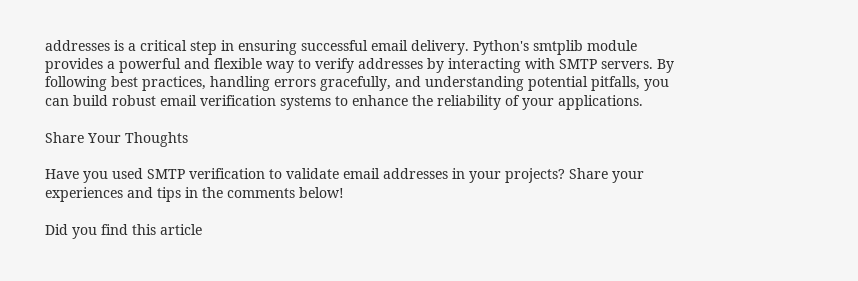addresses is a critical step in ensuring successful email delivery. Python's smtplib module provides a powerful and flexible way to verify addresses by interacting with SMTP servers. By following best practices, handling errors gracefully, and understanding potential pitfalls, you can build robust email verification systems to enhance the reliability of your applications.

Share Your Thoughts

Have you used SMTP verification to validate email addresses in your projects? Share your experiences and tips in the comments below!

Did you find this article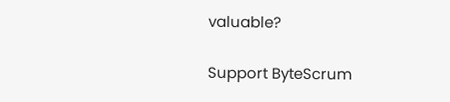valuable?

Support ByteScrum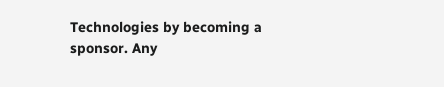Technologies by becoming a sponsor. Any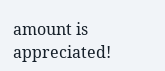amount is appreciated!